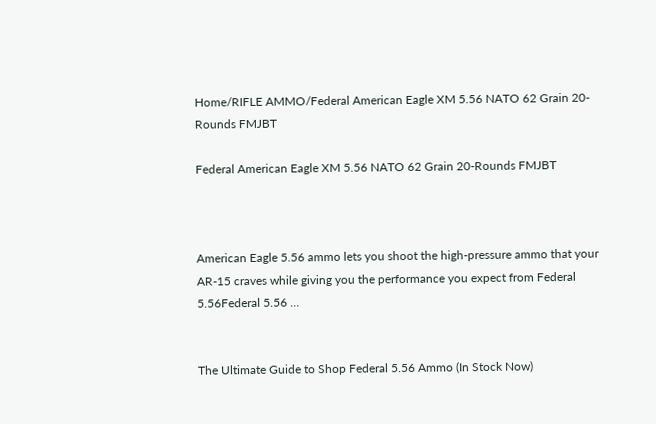Home/RIFLE AMMO/Federal American Eagle XM 5.56 NATO 62 Grain 20-Rounds FMJBT

Federal American Eagle XM 5.56 NATO 62 Grain 20-Rounds FMJBT



American Eagle 5.56 ammo lets you shoot the high-pressure ammo that your AR-15 craves while giving you the performance you expect from Federal 5.56Federal 5.56 …


The Ultimate Guide to Shop Federal 5.56 Ammo (In Stock Now)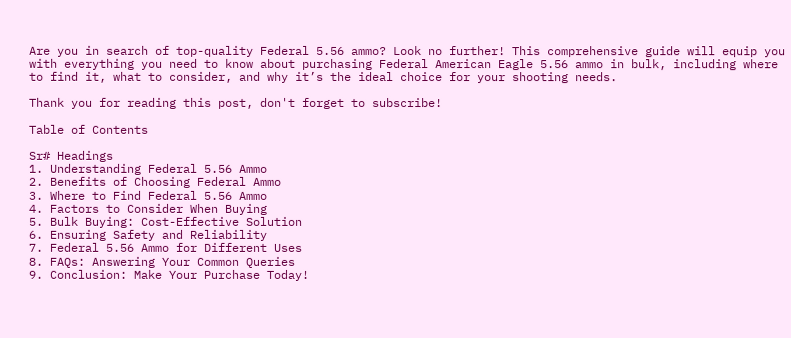Are you in search of top-quality Federal 5.56 ammo? Look no further! This comprehensive guide will equip you with everything you need to know about purchasing Federal American Eagle 5.56 ammo in bulk, including where to find it, what to consider, and why it’s the ideal choice for your shooting needs.

Thank you for reading this post, don't forget to subscribe!

Table of Contents

Sr# Headings
1. Understanding Federal 5.56 Ammo
2. Benefits of Choosing Federal Ammo
3. Where to Find Federal 5.56 Ammo
4. Factors to Consider When Buying
5. Bulk Buying: Cost-Effective Solution
6. Ensuring Safety and Reliability
7. Federal 5.56 Ammo for Different Uses
8. FAQs: Answering Your Common Queries
9. Conclusion: Make Your Purchase Today!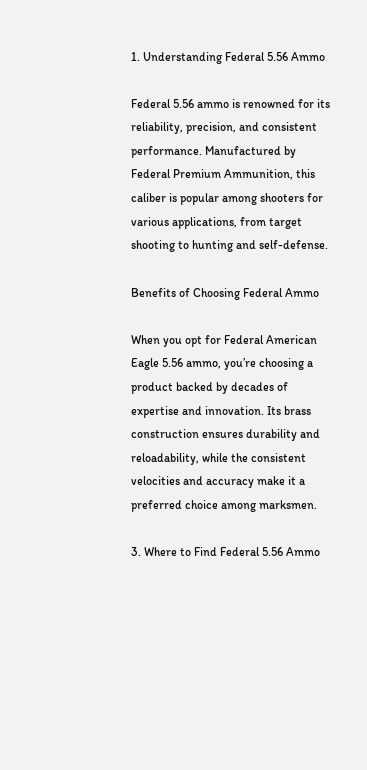1. Understanding Federal 5.56 Ammo

Federal 5.56 ammo is renowned for its reliability, precision, and consistent performance. Manufactured by Federal Premium Ammunition, this caliber is popular among shooters for various applications, from target shooting to hunting and self-defense.

Benefits of Choosing Federal Ammo

When you opt for Federal American Eagle 5.56 ammo, you’re choosing a product backed by decades of expertise and innovation. Its brass construction ensures durability and reloadability, while the consistent velocities and accuracy make it a preferred choice among marksmen.

3. Where to Find Federal 5.56 Ammo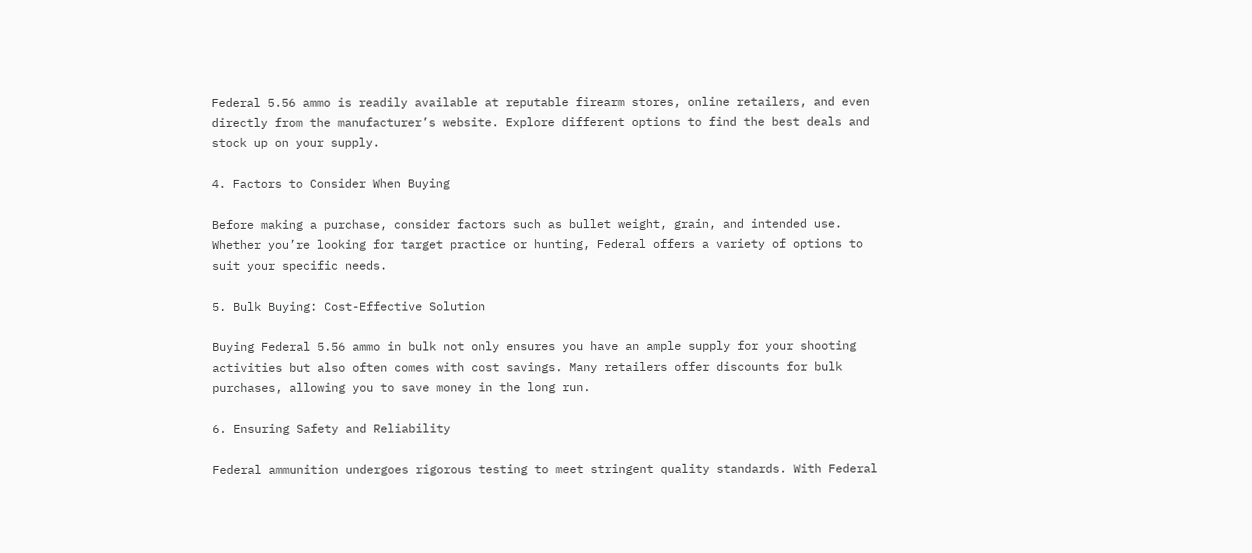Federal 5.56 ammo is readily available at reputable firearm stores, online retailers, and even directly from the manufacturer’s website. Explore different options to find the best deals and stock up on your supply.

4. Factors to Consider When Buying

Before making a purchase, consider factors such as bullet weight, grain, and intended use. Whether you’re looking for target practice or hunting, Federal offers a variety of options to suit your specific needs.

5. Bulk Buying: Cost-Effective Solution

Buying Federal 5.56 ammo in bulk not only ensures you have an ample supply for your shooting activities but also often comes with cost savings. Many retailers offer discounts for bulk purchases, allowing you to save money in the long run.

6. Ensuring Safety and Reliability

Federal ammunition undergoes rigorous testing to meet stringent quality standards. With Federal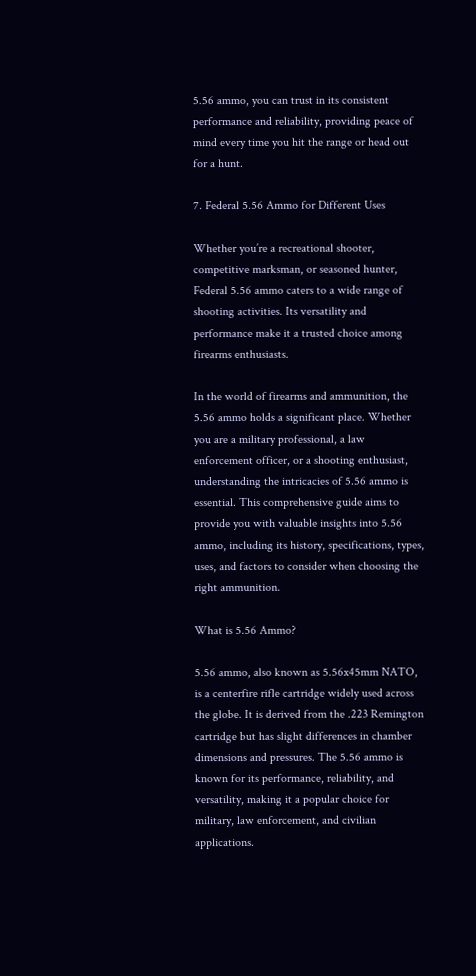5.56 ammo, you can trust in its consistent performance and reliability, providing peace of mind every time you hit the range or head out for a hunt.

7. Federal 5.56 Ammo for Different Uses

Whether you’re a recreational shooter, competitive marksman, or seasoned hunter, Federal 5.56 ammo caters to a wide range of shooting activities. Its versatility and performance make it a trusted choice among firearms enthusiasts.

In the world of firearms and ammunition, the 5.56 ammo holds a significant place. Whether you are a military professional, a law enforcement officer, or a shooting enthusiast, understanding the intricacies of 5.56 ammo is essential. This comprehensive guide aims to provide you with valuable insights into 5.56 ammo, including its history, specifications, types, uses, and factors to consider when choosing the right ammunition.

What is 5.56 Ammo?

5.56 ammo, also known as 5.56x45mm NATO, is a centerfire rifle cartridge widely used across the globe. It is derived from the .223 Remington cartridge but has slight differences in chamber dimensions and pressures. The 5.56 ammo is known for its performance, reliability, and versatility, making it a popular choice for military, law enforcement, and civilian applications.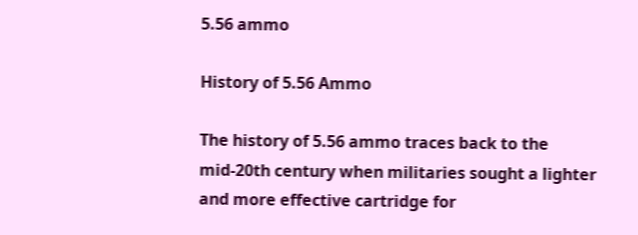5.56 ammo

History of 5.56 Ammo

The history of 5.56 ammo traces back to the mid-20th century when militaries sought a lighter and more effective cartridge for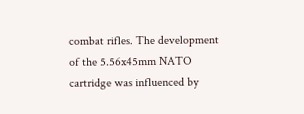combat rifles. The development of the 5.56x45mm NATO cartridge was influenced by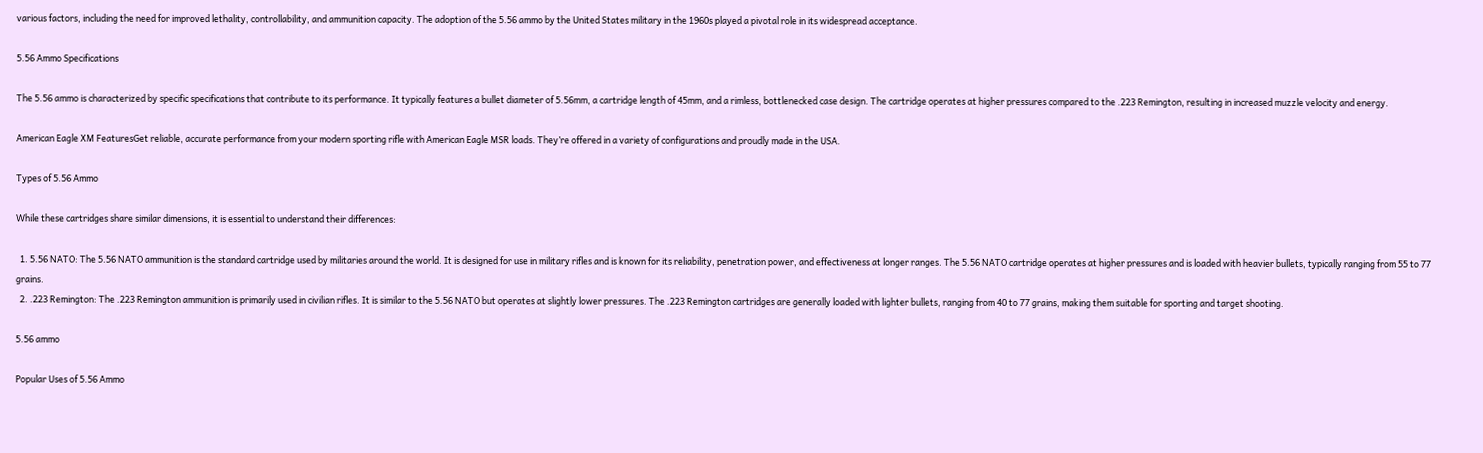various factors, including the need for improved lethality, controllability, and ammunition capacity. The adoption of the 5.56 ammo by the United States military in the 1960s played a pivotal role in its widespread acceptance.

5.56 Ammo Specifications

The 5.56 ammo is characterized by specific specifications that contribute to its performance. It typically features a bullet diameter of 5.56mm, a cartridge length of 45mm, and a rimless, bottlenecked case design. The cartridge operates at higher pressures compared to the .223 Remington, resulting in increased muzzle velocity and energy.

American Eagle XM FeaturesGet reliable, accurate performance from your modern sporting rifle with American Eagle MSR loads. They’re offered in a variety of configurations and proudly made in the USA.

Types of 5.56 Ammo

While these cartridges share similar dimensions, it is essential to understand their differences:

  1. 5.56 NATO: The 5.56 NATO ammunition is the standard cartridge used by militaries around the world. It is designed for use in military rifles and is known for its reliability, penetration power, and effectiveness at longer ranges. The 5.56 NATO cartridge operates at higher pressures and is loaded with heavier bullets, typically ranging from 55 to 77 grains.
  2. .223 Remington: The .223 Remington ammunition is primarily used in civilian rifles. It is similar to the 5.56 NATO but operates at slightly lower pressures. The .223 Remington cartridges are generally loaded with lighter bullets, ranging from 40 to 77 grains, making them suitable for sporting and target shooting.

5.56 ammo

Popular Uses of 5.56 Ammo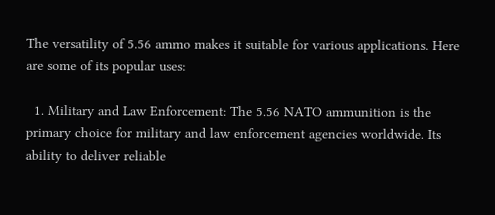The versatility of 5.56 ammo makes it suitable for various applications. Here are some of its popular uses:

  1. Military and Law Enforcement: The 5.56 NATO ammunition is the primary choice for military and law enforcement agencies worldwide. Its ability to deliver reliable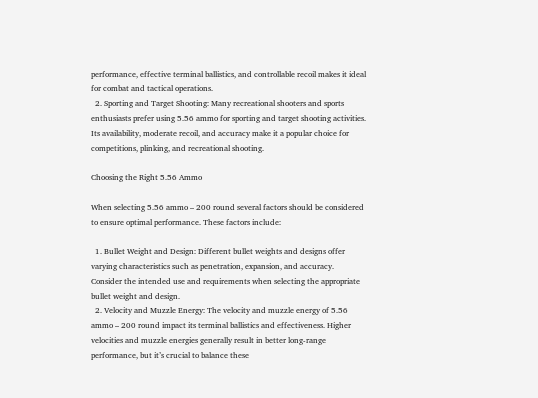performance, effective terminal ballistics, and controllable recoil makes it ideal for combat and tactical operations.
  2. Sporting and Target Shooting: Many recreational shooters and sports enthusiasts prefer using 5.56 ammo for sporting and target shooting activities. Its availability, moderate recoil, and accuracy make it a popular choice for competitions, plinking, and recreational shooting.

Choosing the Right 5.56 Ammo

When selecting 5.56 ammo – 200 round several factors should be considered to ensure optimal performance. These factors include:

  1. Bullet Weight and Design: Different bullet weights and designs offer varying characteristics such as penetration, expansion, and accuracy. Consider the intended use and requirements when selecting the appropriate bullet weight and design.
  2. Velocity and Muzzle Energy: The velocity and muzzle energy of 5.56 ammo – 200 round impact its terminal ballistics and effectiveness. Higher velocities and muzzle energies generally result in better long-range performance, but it’s crucial to balance these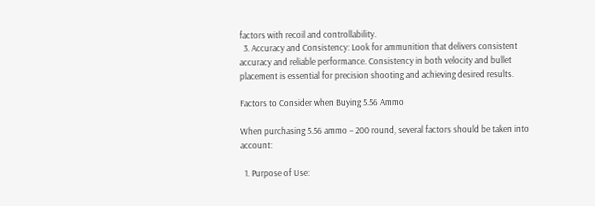factors with recoil and controllability.
  3. Accuracy and Consistency: Look for ammunition that delivers consistent accuracy and reliable performance. Consistency in both velocity and bullet placement is essential for precision shooting and achieving desired results.

Factors to Consider when Buying 5.56 Ammo

When purchasing 5.56 ammo – 200 round, several factors should be taken into account:

  1. Purpose of Use: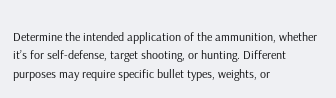Determine the intended application of the ammunition, whether it’s for self-defense, target shooting, or hunting. Different purposes may require specific bullet types, weights, or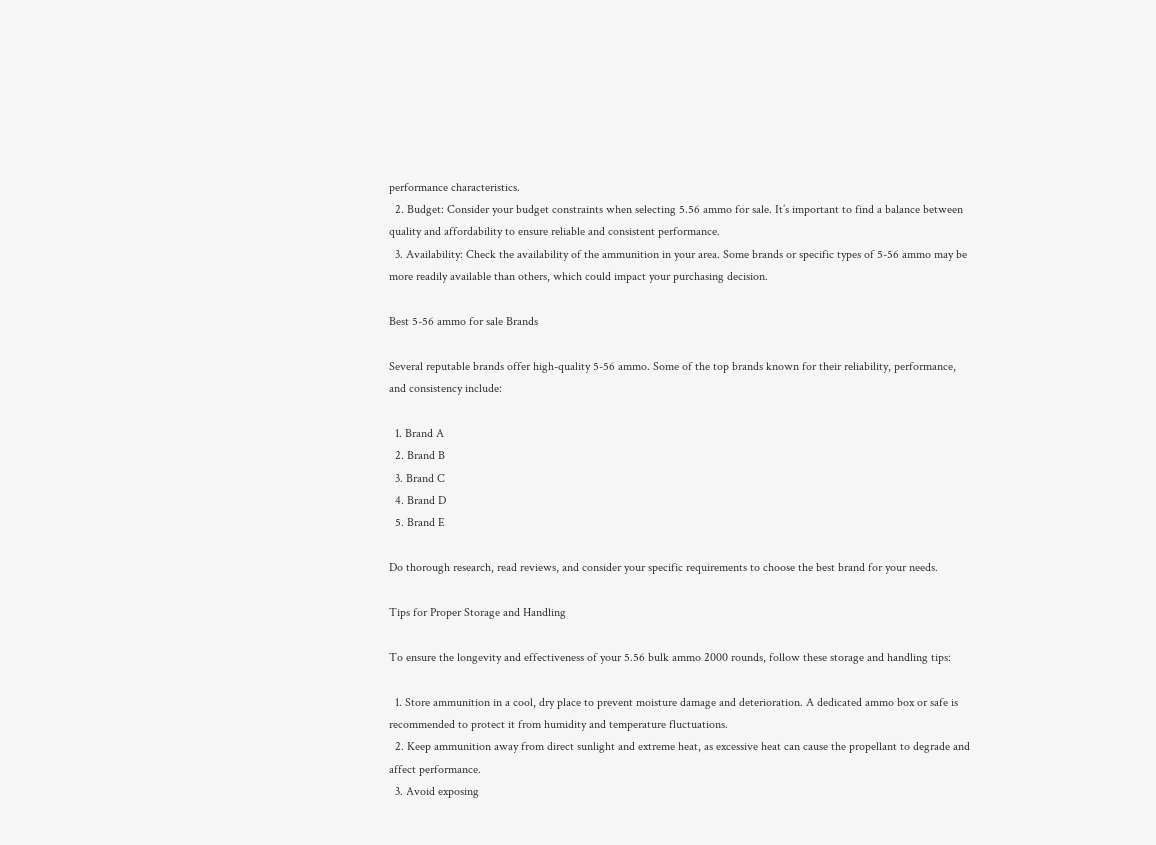performance characteristics.
  2. Budget: Consider your budget constraints when selecting 5.56 ammo for sale. It’s important to find a balance between quality and affordability to ensure reliable and consistent performance.
  3. Availability: Check the availability of the ammunition in your area. Some brands or specific types of 5-56 ammo may be more readily available than others, which could impact your purchasing decision.

Best 5-56 ammo for sale Brands

Several reputable brands offer high-quality 5-56 ammo. Some of the top brands known for their reliability, performance, and consistency include:

  1. Brand A
  2. Brand B
  3. Brand C
  4. Brand D
  5. Brand E

Do thorough research, read reviews, and consider your specific requirements to choose the best brand for your needs.

Tips for Proper Storage and Handling

To ensure the longevity and effectiveness of your 5.56 bulk ammo 2000 rounds, follow these storage and handling tips:

  1. Store ammunition in a cool, dry place to prevent moisture damage and deterioration. A dedicated ammo box or safe is recommended to protect it from humidity and temperature fluctuations.
  2. Keep ammunition away from direct sunlight and extreme heat, as excessive heat can cause the propellant to degrade and affect performance.
  3. Avoid exposing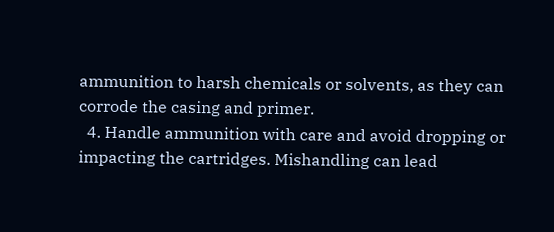ammunition to harsh chemicals or solvents, as they can corrode the casing and primer.
  4. Handle ammunition with care and avoid dropping or impacting the cartridges. Mishandling can lead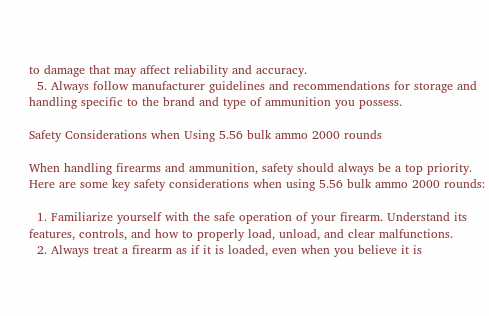to damage that may affect reliability and accuracy.
  5. Always follow manufacturer guidelines and recommendations for storage and handling specific to the brand and type of ammunition you possess.

Safety Considerations when Using 5.56 bulk ammo 2000 rounds

When handling firearms and ammunition, safety should always be a top priority. Here are some key safety considerations when using 5.56 bulk ammo 2000 rounds:

  1. Familiarize yourself with the safe operation of your firearm. Understand its features, controls, and how to properly load, unload, and clear malfunctions.
  2. Always treat a firearm as if it is loaded, even when you believe it is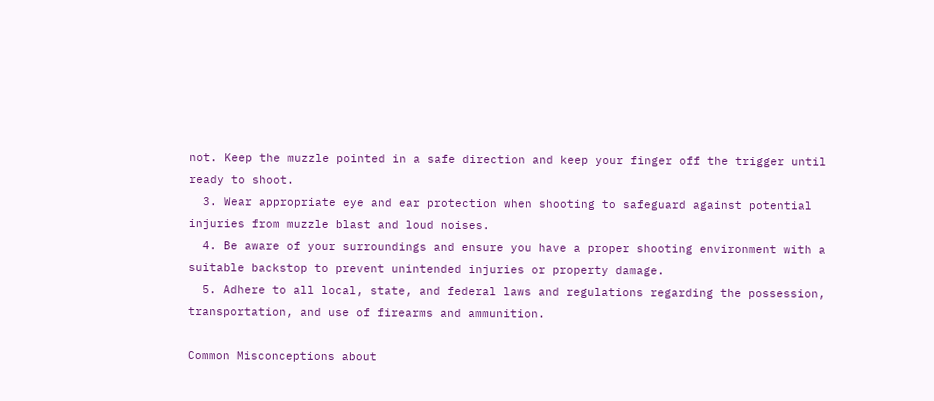not. Keep the muzzle pointed in a safe direction and keep your finger off the trigger until ready to shoot.
  3. Wear appropriate eye and ear protection when shooting to safeguard against potential injuries from muzzle blast and loud noises.
  4. Be aware of your surroundings and ensure you have a proper shooting environment with a suitable backstop to prevent unintended injuries or property damage.
  5. Adhere to all local, state, and federal laws and regulations regarding the possession, transportation, and use of firearms and ammunition.

Common Misconceptions about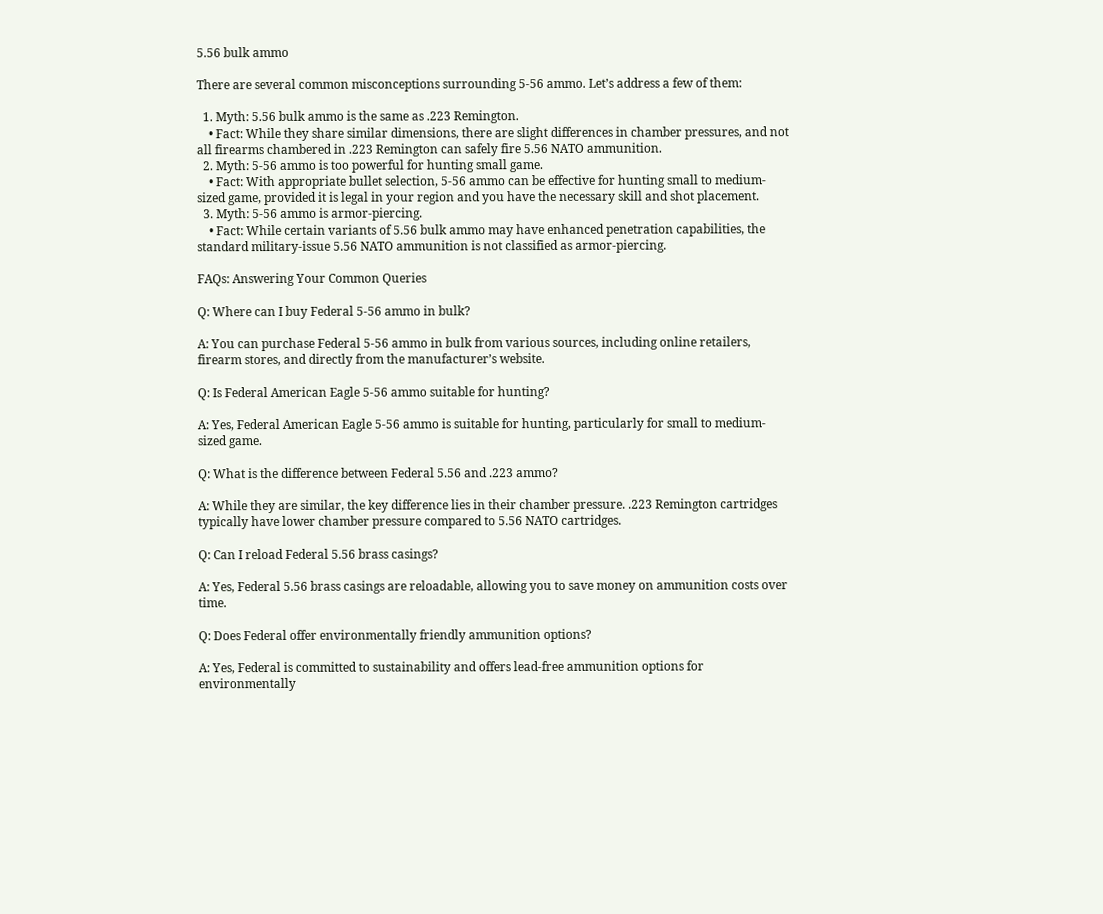5.56 bulk ammo

There are several common misconceptions surrounding 5-56 ammo. Let’s address a few of them:

  1. Myth: 5.56 bulk ammo is the same as .223 Remington.
    • Fact: While they share similar dimensions, there are slight differences in chamber pressures, and not all firearms chambered in .223 Remington can safely fire 5.56 NATO ammunition.
  2. Myth: 5-56 ammo is too powerful for hunting small game.
    • Fact: With appropriate bullet selection, 5-56 ammo can be effective for hunting small to medium-sized game, provided it is legal in your region and you have the necessary skill and shot placement.
  3. Myth: 5-56 ammo is armor-piercing.
    • Fact: While certain variants of 5.56 bulk ammo may have enhanced penetration capabilities, the standard military-issue 5.56 NATO ammunition is not classified as armor-piercing.

FAQs: Answering Your Common Queries

Q: Where can I buy Federal 5-56 ammo in bulk?

A: You can purchase Federal 5-56 ammo in bulk from various sources, including online retailers, firearm stores, and directly from the manufacturer’s website.

Q: Is Federal American Eagle 5-56 ammo suitable for hunting?

A: Yes, Federal American Eagle 5-56 ammo is suitable for hunting, particularly for small to medium-sized game.

Q: What is the difference between Federal 5.56 and .223 ammo?

A: While they are similar, the key difference lies in their chamber pressure. .223 Remington cartridges typically have lower chamber pressure compared to 5.56 NATO cartridges.

Q: Can I reload Federal 5.56 brass casings?

A: Yes, Federal 5.56 brass casings are reloadable, allowing you to save money on ammunition costs over time.

Q: Does Federal offer environmentally friendly ammunition options?

A: Yes, Federal is committed to sustainability and offers lead-free ammunition options for environmentally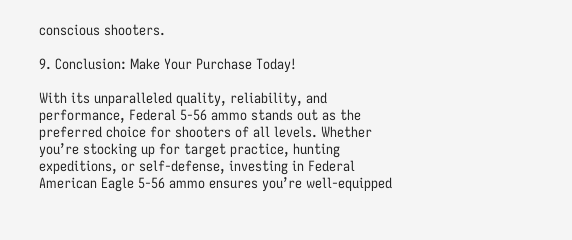conscious shooters.

9. Conclusion: Make Your Purchase Today!

With its unparalleled quality, reliability, and performance, Federal 5-56 ammo stands out as the preferred choice for shooters of all levels. Whether you’re stocking up for target practice, hunting expeditions, or self-defense, investing in Federal American Eagle 5-56 ammo ensures you’re well-equipped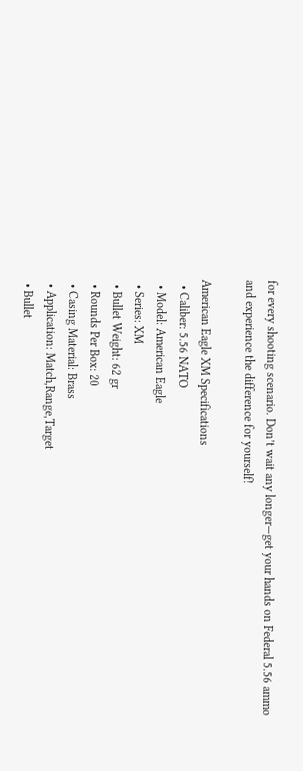for every shooting scenario. Don’t wait any longer—get your hands on Federal 5.56 ammo and experience the difference for yourself!

American Eagle XM Specifications
  • Caliber: 5.56 NATO
  • Model: American Eagle
  • Series: XM
  • Bullet Weight: 62 gr
  • Rounds Per Box: 20
  • Casing Material: Brass
  • Application: Match,Range,Target
  • Bullet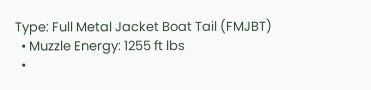Type: Full Metal Jacket Boat Tail (FMJBT)
  • Muzzle Energy: 1255 ft lbs
  •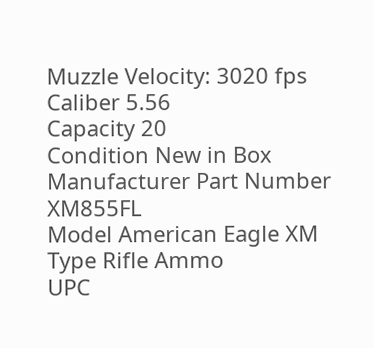Muzzle Velocity: 3020 fps
Caliber 5.56
Capacity 20
Condition New in Box
Manufacturer Part Number XM855FL
Model American Eagle XM
Type Rifle Ammo
UPC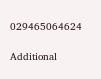029465064624

Additional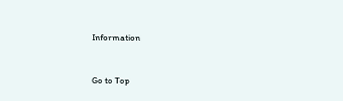Information


Go to Top